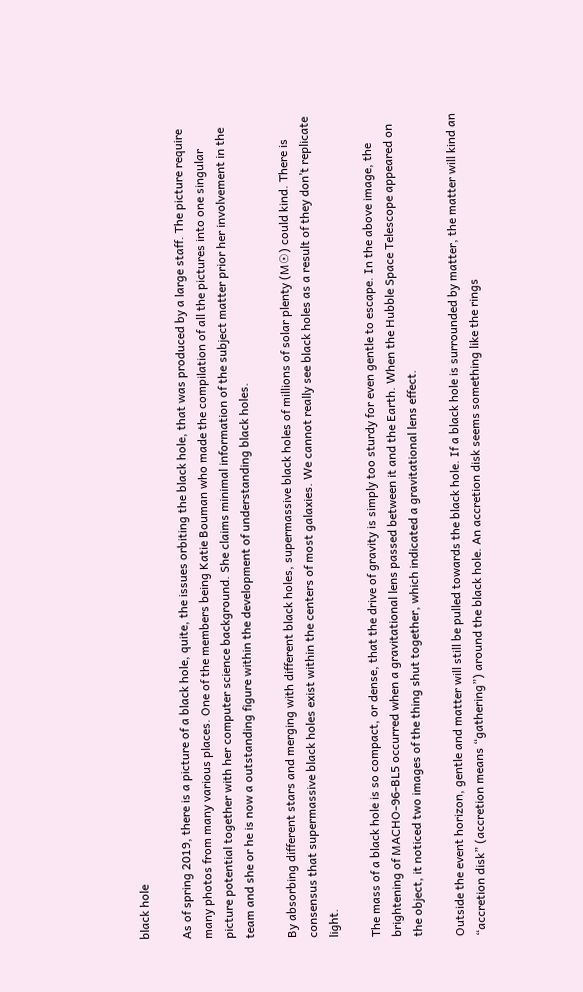black hole

As of spring 2019, there is a picture of a black hole, quite, the issues orbiting the black hole, that was produced by a large staff. The picture require many photos from many various places. One of the members being Katie Bouman who made the compilation of all the pictures into one singular picture potential together with her computer science background. She claims minimal information of the subject matter prior her involvement in the team and she or he is now a outstanding figure within the development of understanding black holes.

By absorbing different stars and merging with different black holes, supermassive black holes of millions of solar plenty (M☉) could kind. There is consensus that supermassive black holes exist within the centers of most galaxies. We cannot really see black holes as a result of they don’t replicate light.

The mass of a black hole is so compact, or dense, that the drive of gravity is simply too sturdy for even gentle to escape. In the above image, the brightening of MACHO-96-BL5 occurred when a gravitational lens passed between it and the Earth. When the Hubble Space Telescope appeared on the object, it noticed two images of the thing shut together, which indicated a gravitational lens effect.

Outside the event horizon, gentle and matter will still be pulled towards the black hole. If a black hole is surrounded by matter, the matter will kind an “accretion disk” (accretion means “gathering”) around the black hole. An accretion disk seems something like the rings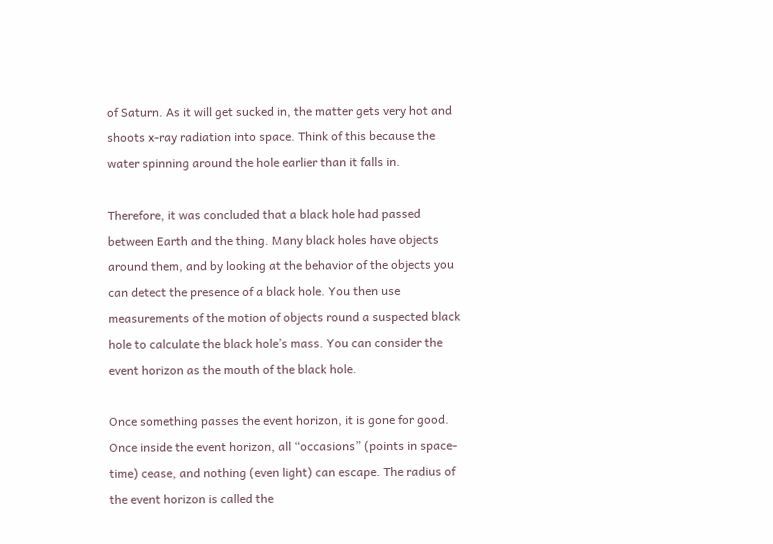of Saturn. As it will get sucked in, the matter gets very hot and shoots x-ray radiation into space. Think of this because the water spinning around the hole earlier than it falls in.

Therefore, it was concluded that a black hole had passed between Earth and the thing. Many black holes have objects around them, and by looking at the behavior of the objects you can detect the presence of a black hole. You then use measurements of the motion of objects round a suspected black hole to calculate the black hole’s mass. You can consider the event horizon as the mouth of the black hole.

Once something passes the event horizon, it is gone for good. Once inside the event horizon, all “occasions” (points in space-time) cease, and nothing (even light) can escape. The radius of the event horizon is called the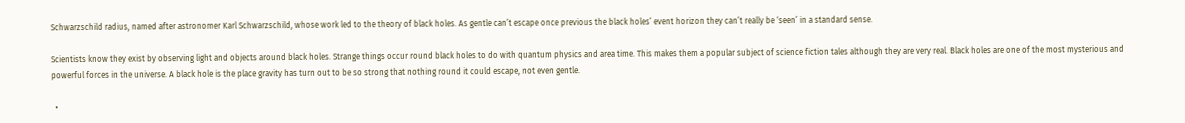Schwarzschild radius, named after astronomer Karl Schwarzschild, whose work led to the theory of black holes. As gentle can’t escape once previous the black holes’ event horizon they can’t really be ‘seen’ in a standard sense.

Scientists know they exist by observing light and objects around black holes. Strange things occur round black holes to do with quantum physics and area time. This makes them a popular subject of science fiction tales although they are very real. Black holes are one of the most mysterious and powerful forces in the universe. A black hole is the place gravity has turn out to be so strong that nothing round it could escape, not even gentle.

  •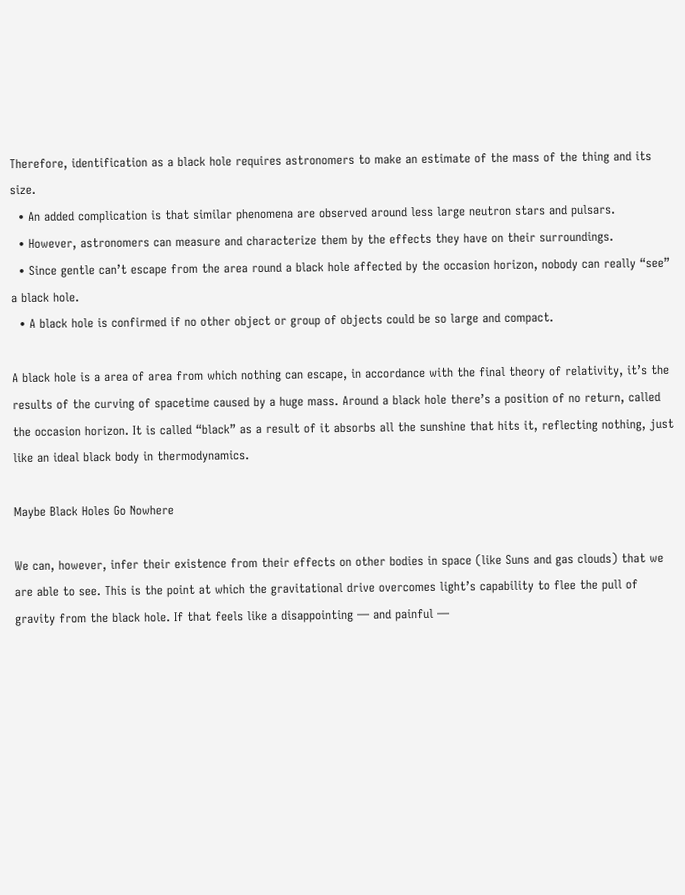Therefore, identification as a black hole requires astronomers to make an estimate of the mass of the thing and its size.
  • An added complication is that similar phenomena are observed around less large neutron stars and pulsars.
  • However, astronomers can measure and characterize them by the effects they have on their surroundings.
  • Since gentle can’t escape from the area round a black hole affected by the occasion horizon, nobody can really “see” a black hole.
  • A black hole is confirmed if no other object or group of objects could be so large and compact.

A black hole is a area of area from which nothing can escape, in accordance with the final theory of relativity, it’s the results of the curving of spacetime caused by a huge mass. Around a black hole there’s a position of no return, called the occasion horizon. It is called “black” as a result of it absorbs all the sunshine that hits it, reflecting nothing, just like an ideal black body in thermodynamics.

Maybe Black Holes Go Nowhere

We can, however, infer their existence from their effects on other bodies in space (like Suns and gas clouds) that we are able to see. This is the point at which the gravitational drive overcomes light’s capability to flee the pull of gravity from the black hole. If that feels like a disappointing — and painful —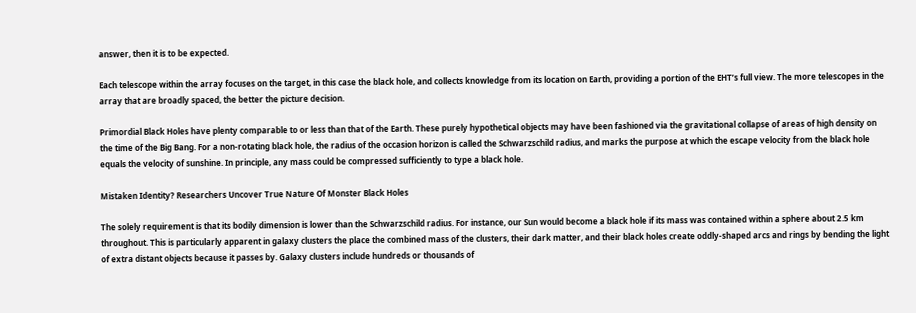answer, then it is to be expected.

Each telescope within the array focuses on the target, in this case the black hole, and collects knowledge from its location on Earth, providing a portion of the EHT’s full view. The more telescopes in the array that are broadly spaced, the better the picture decision.

Primordial Black Holes have plenty comparable to or less than that of the Earth. These purely hypothetical objects may have been fashioned via the gravitational collapse of areas of high density on the time of the Big Bang. For a non-rotating black hole, the radius of the occasion horizon is called the Schwarzschild radius, and marks the purpose at which the escape velocity from the black hole equals the velocity of sunshine. In principle, any mass could be compressed sufficiently to type a black hole.

Mistaken Identity? Researchers Uncover True Nature Of Monster Black Holes

The solely requirement is that its bodily dimension is lower than the Schwarzschild radius. For instance, our Sun would become a black hole if its mass was contained within a sphere about 2.5 km throughout. This is particularly apparent in galaxy clusters the place the combined mass of the clusters, their dark matter, and their black holes create oddly-shaped arcs and rings by bending the light of extra distant objects because it passes by. Galaxy clusters include hundreds or thousands of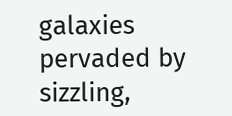galaxies pervaded by sizzling,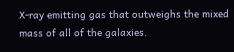X-ray emitting gas that outweighs the mixed mass of all of the galaxies.